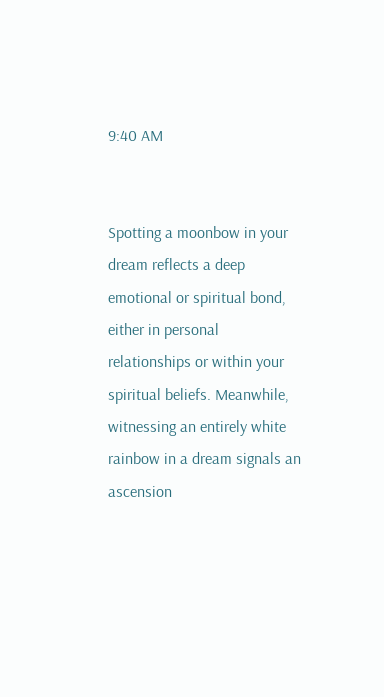9:40 AM


Spotting a moonbow in your dream reflects a deep emotional or spiritual bond, either in personal relationships or within your spiritual beliefs. Meanwhile, witnessing an entirely white rainbow in a dream signals an ascension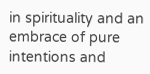in spirituality and an embrace of pure intentions and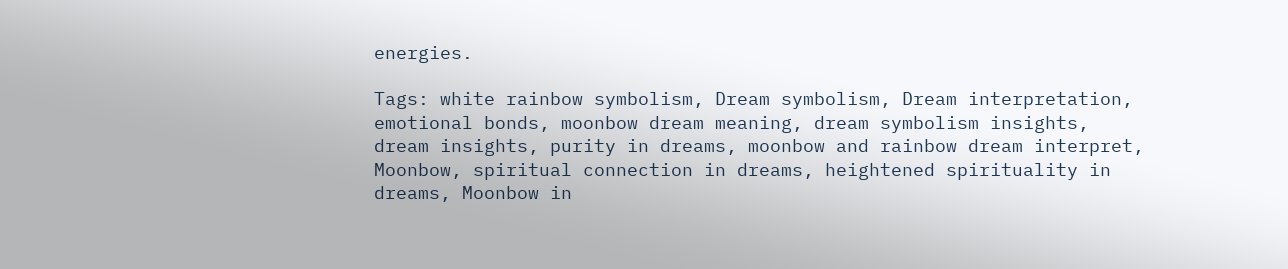energies.

Tags: white rainbow symbolism, Dream symbolism, Dream interpretation, emotional bonds, moonbow dream meaning, dream symbolism insights, dream insights, purity in dreams, moonbow and rainbow dream interpret, Moonbow, spiritual connection in dreams, heightened spirituality in dreams, Moonbow in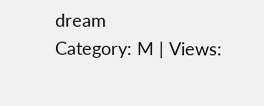dream
Category: M | Views: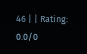46 | | Rating: 0.0/0